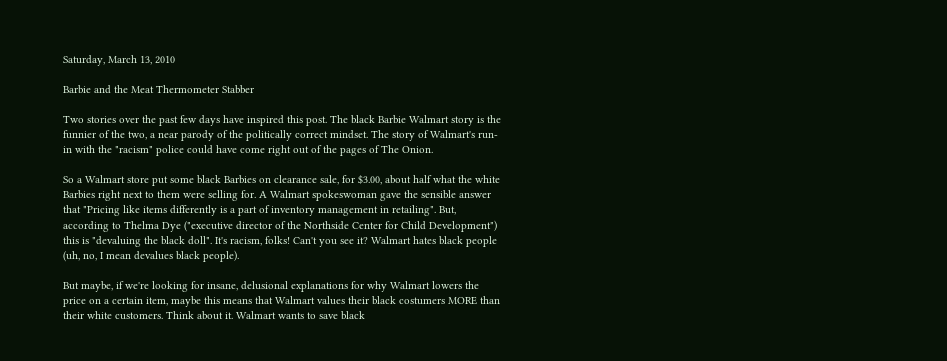Saturday, March 13, 2010

Barbie and the Meat Thermometer Stabber

Two stories over the past few days have inspired this post. The black Barbie Walmart story is the funnier of the two, a near parody of the politically correct mindset. The story of Walmart's run-in with the "racism" police could have come right out of the pages of The Onion.

So a Walmart store put some black Barbies on clearance sale, for $3.00, about half what the white Barbies right next to them were selling for. A Walmart spokeswoman gave the sensible answer that "Pricing like items differently is a part of inventory management in retailing". But, according to Thelma Dye ("executive director of the Northside Center for Child Development") this is "devaluing the black doll". It's racism, folks! Can't you see it? Walmart hates black people (uh, no, I mean devalues black people).

But maybe, if we're looking for insane, delusional explanations for why Walmart lowers the price on a certain item, maybe this means that Walmart values their black costumers MORE than their white customers. Think about it. Walmart wants to save black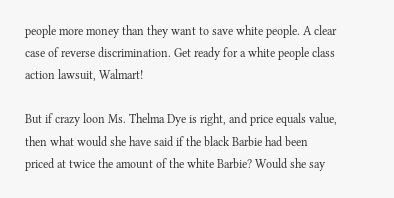people more money than they want to save white people. A clear case of reverse discrimination. Get ready for a white people class action lawsuit, Walmart!

But if crazy loon Ms. Thelma Dye is right, and price equals value, then what would she have said if the black Barbie had been priced at twice the amount of the white Barbie? Would she say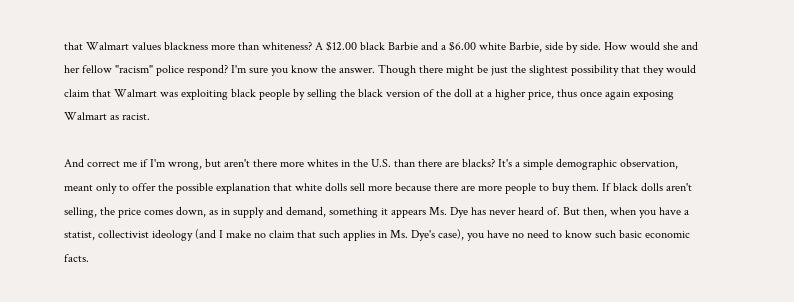that Walmart values blackness more than whiteness? A $12.00 black Barbie and a $6.00 white Barbie, side by side. How would she and her fellow "racism" police respond? I'm sure you know the answer. Though there might be just the slightest possibility that they would claim that Walmart was exploiting black people by selling the black version of the doll at a higher price, thus once again exposing Walmart as racist.

And correct me if I'm wrong, but aren't there more whites in the U.S. than there are blacks? It's a simple demographic observation, meant only to offer the possible explanation that white dolls sell more because there are more people to buy them. If black dolls aren't selling, the price comes down, as in supply and demand, something it appears Ms. Dye has never heard of. But then, when you have a statist, collectivist ideology (and I make no claim that such applies in Ms. Dye's case), you have no need to know such basic economic facts.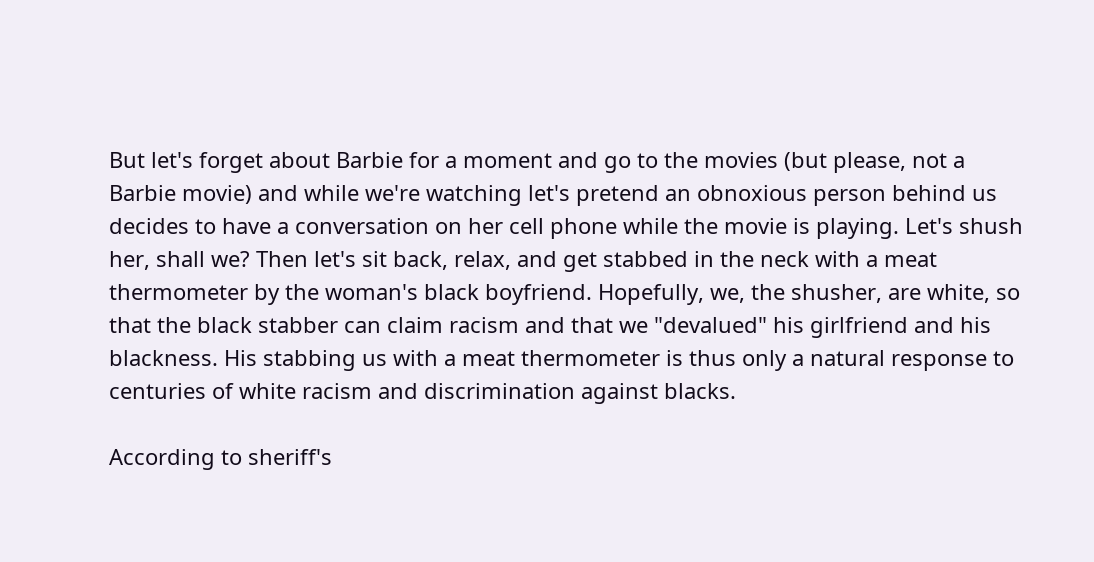But let's forget about Barbie for a moment and go to the movies (but please, not a Barbie movie) and while we're watching let's pretend an obnoxious person behind us decides to have a conversation on her cell phone while the movie is playing. Let's shush her, shall we? Then let's sit back, relax, and get stabbed in the neck with a meat thermometer by the woman's black boyfriend. Hopefully, we, the shusher, are white, so that the black stabber can claim racism and that we "devalued" his girlfriend and his blackness. His stabbing us with a meat thermometer is thus only a natural response to centuries of white racism and discrimination against blacks.

According to sheriff's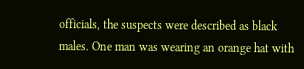officials, the suspects were described as black males. One man was wearing an orange hat with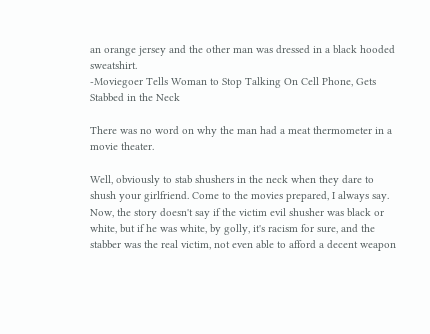an orange jersey and the other man was dressed in a black hooded sweatshirt.
-Moviegoer Tells Woman to Stop Talking On Cell Phone, Gets Stabbed in the Neck

There was no word on why the man had a meat thermometer in a movie theater.

Well, obviously to stab shushers in the neck when they dare to shush your girlfriend. Come to the movies prepared, I always say. Now, the story doesn't say if the victim evil shusher was black or white, but if he was white, by golly, it's racism for sure, and the stabber was the real victim, not even able to afford a decent weapon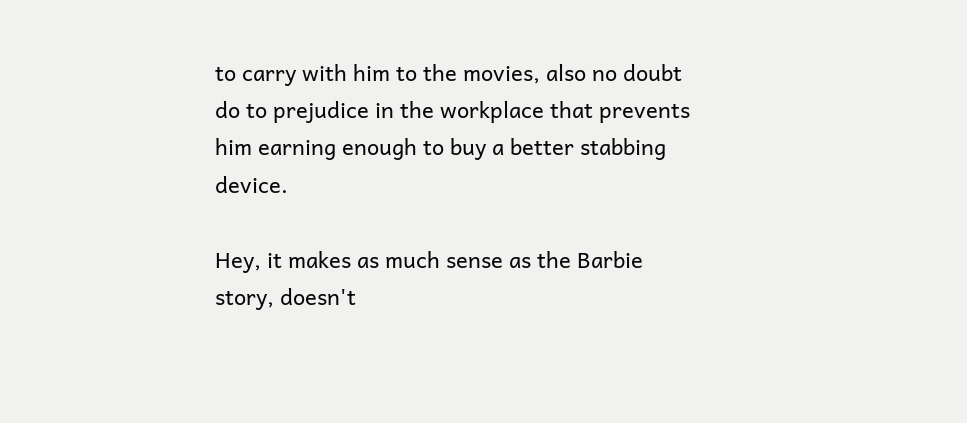to carry with him to the movies, also no doubt do to prejudice in the workplace that prevents him earning enough to buy a better stabbing device.

Hey, it makes as much sense as the Barbie story, doesn't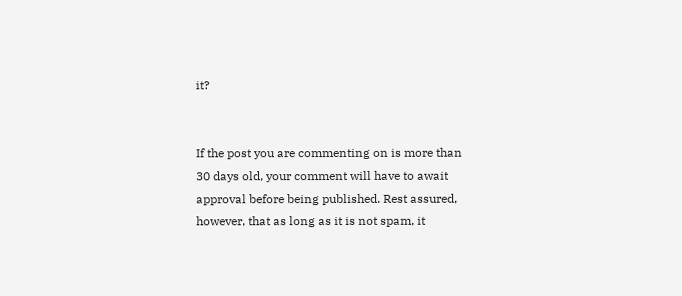it?


If the post you are commenting on is more than 30 days old, your comment will have to await approval before being published. Rest assured, however, that as long as it is not spam, it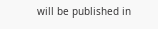will be published in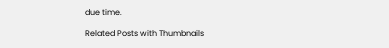due time.

Related Posts with Thumbnails